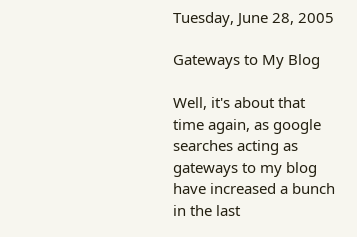Tuesday, June 28, 2005

Gateways to My Blog

Well, it's about that time again, as google searches acting as gateways to my blog have increased a bunch in the last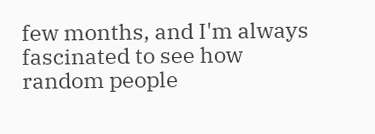few months, and I'm always fascinated to see how random people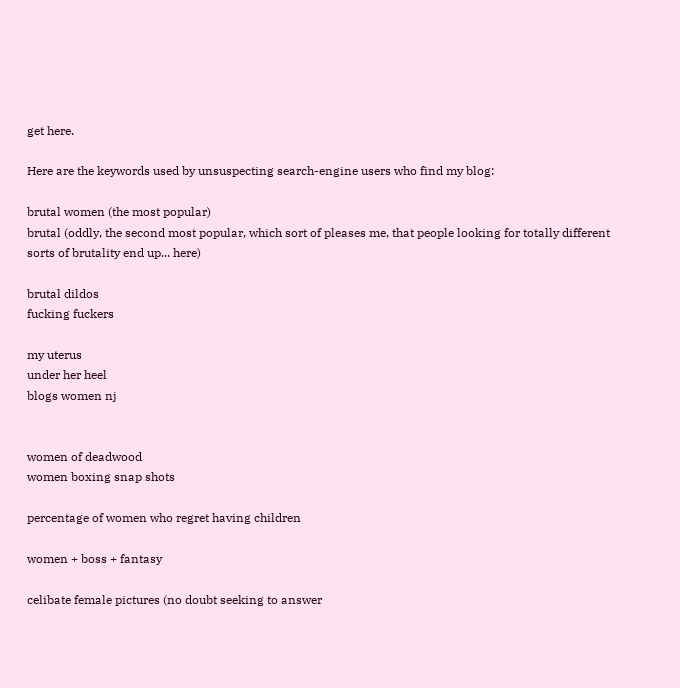get here.

Here are the keywords used by unsuspecting search-engine users who find my blog:

brutal women (the most popular)
brutal (oddly, the second most popular, which sort of pleases me, that people looking for totally different sorts of brutality end up... here)

brutal dildos
fucking fuckers

my uterus
under her heel
blogs women nj


women of deadwood
women boxing snap shots

percentage of women who regret having children

women + boss + fantasy

celibate female pictures (no doubt seeking to answer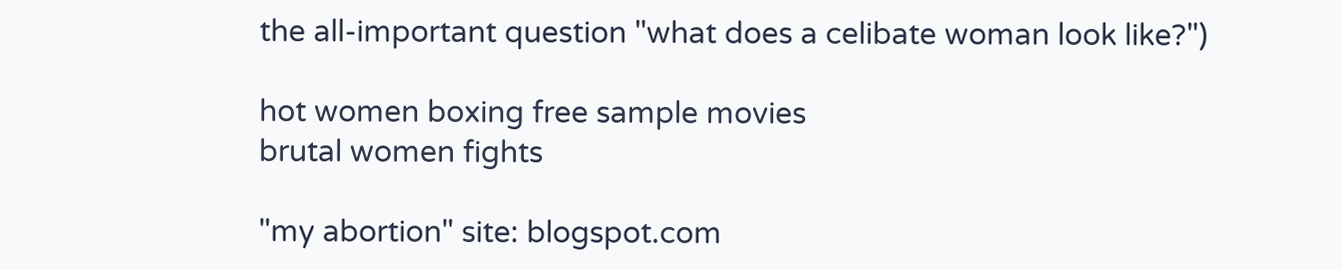the all-important question "what does a celibate woman look like?")

hot women boxing free sample movies
brutal women fights

"my abortion" site: blogspot.com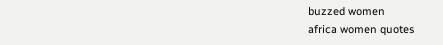buzzed women
africa women quotes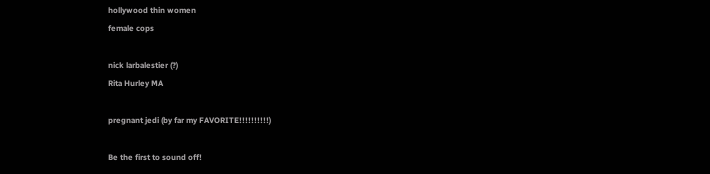hollywood thin women
female cops

nick larbalestier (?)
Rita Hurley MA

pregnant jedi (by far my FAVORITE!!!!!!!!!!)

Be the first to sound off!